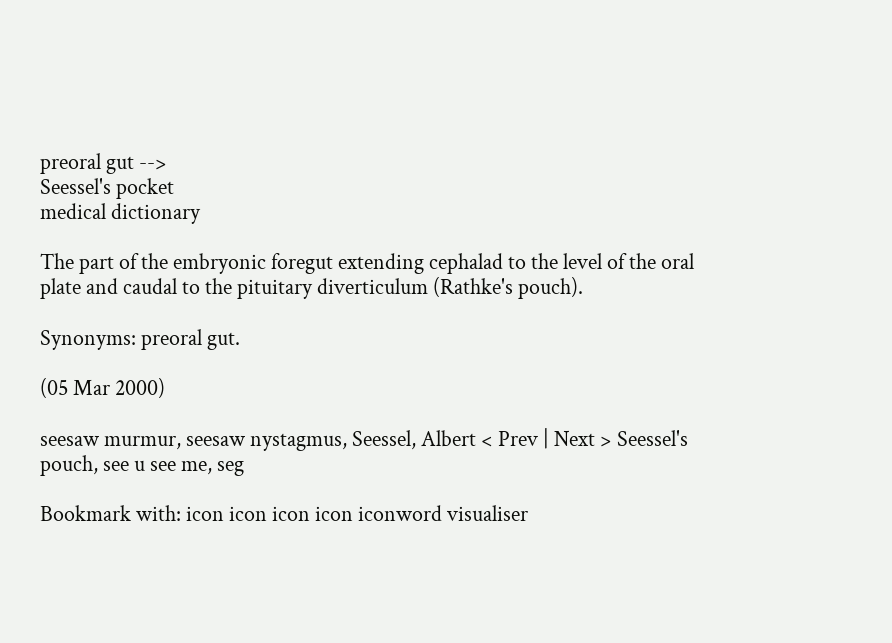preoral gut -->
Seessel's pocket
medical dictionary

The part of the embryonic foregut extending cephalad to the level of the oral plate and caudal to the pituitary diverticulum (Rathke's pouch).

Synonyms: preoral gut.

(05 Mar 2000)

seesaw murmur, seesaw nystagmus, Seessel, Albert < Prev | Next > Seessel's pouch, see u see me, seg

Bookmark with: icon icon icon icon iconword visualiser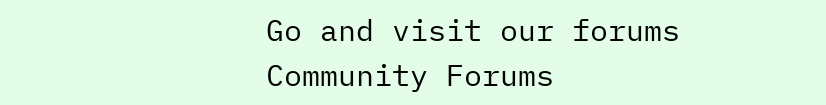Go and visit our forums Community Forums